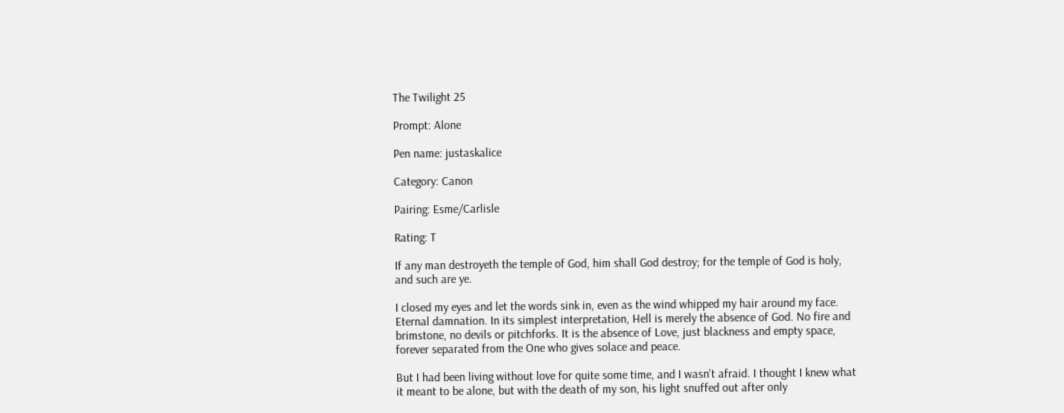The Twilight 25

Prompt: Alone

Pen name: justaskalice

Category: Canon

Pairing: Esme/Carlisle

Rating: T

If any man destroyeth the temple of God, him shall God destroy; for the temple of God is holy, and such are ye.

I closed my eyes and let the words sink in, even as the wind whipped my hair around my face. Eternal damnation. In its simplest interpretation, Hell is merely the absence of God. No fire and brimstone, no devils or pitchforks. It is the absence of Love, just blackness and empty space, forever separated from the One who gives solace and peace.

But I had been living without love for quite some time, and I wasn't afraid. I thought I knew what it meant to be alone, but with the death of my son, his light snuffed out after only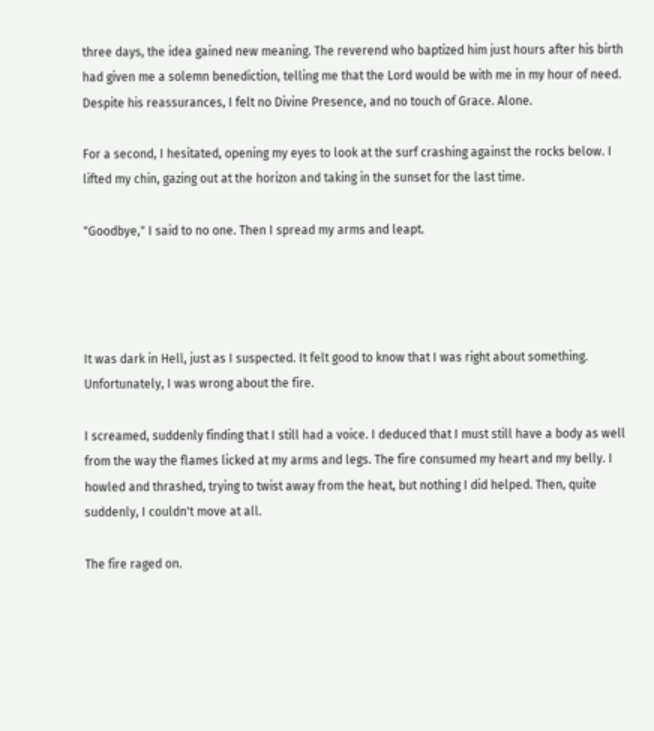three days, the idea gained new meaning. The reverend who baptized him just hours after his birth had given me a solemn benediction, telling me that the Lord would be with me in my hour of need. Despite his reassurances, I felt no Divine Presence, and no touch of Grace. Alone.

For a second, I hesitated, opening my eyes to look at the surf crashing against the rocks below. I lifted my chin, gazing out at the horizon and taking in the sunset for the last time.

"Goodbye," I said to no one. Then I spread my arms and leapt.




It was dark in Hell, just as I suspected. It felt good to know that I was right about something. Unfortunately, I was wrong about the fire.

I screamed, suddenly finding that I still had a voice. I deduced that I must still have a body as well from the way the flames licked at my arms and legs. The fire consumed my heart and my belly. I howled and thrashed, trying to twist away from the heat, but nothing I did helped. Then, quite suddenly, I couldn't move at all.

The fire raged on.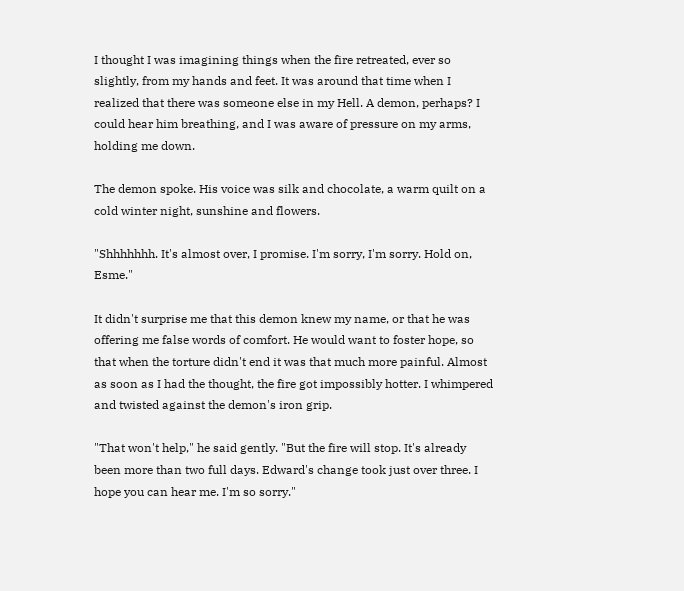I thought I was imagining things when the fire retreated, ever so slightly, from my hands and feet. It was around that time when I realized that there was someone else in my Hell. A demon, perhaps? I could hear him breathing, and I was aware of pressure on my arms, holding me down.

The demon spoke. His voice was silk and chocolate, a warm quilt on a cold winter night, sunshine and flowers.

"Shhhhhhh. It's almost over, I promise. I'm sorry, I'm sorry. Hold on, Esme."

It didn't surprise me that this demon knew my name, or that he was offering me false words of comfort. He would want to foster hope, so that when the torture didn't end it was that much more painful. Almost as soon as I had the thought, the fire got impossibly hotter. I whimpered and twisted against the demon's iron grip.

"That won't help," he said gently. "But the fire will stop. It's already been more than two full days. Edward's change took just over three. I hope you can hear me. I'm so sorry."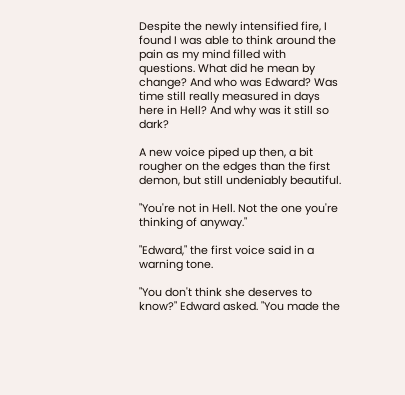Despite the newly intensified fire, I found I was able to think around the pain as my mind filled with questions. What did he mean by change? And who was Edward? Was time still really measured in days here in Hell? And why was it still so dark?

A new voice piped up then, a bit rougher on the edges than the first demon, but still undeniably beautiful.

"You're not in Hell. Not the one you're thinking of anyway."

"Edward," the first voice said in a warning tone.

"You don't think she deserves to know?" Edward asked. "You made the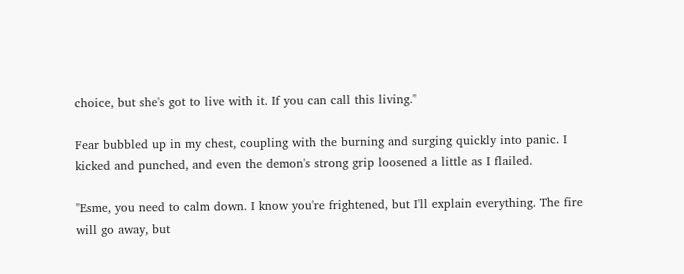choice, but she's got to live with it. If you can call this living."

Fear bubbled up in my chest, coupling with the burning and surging quickly into panic. I kicked and punched, and even the demon's strong grip loosened a little as I flailed.

"Esme, you need to calm down. I know you're frightened, but I'll explain everything. The fire will go away, but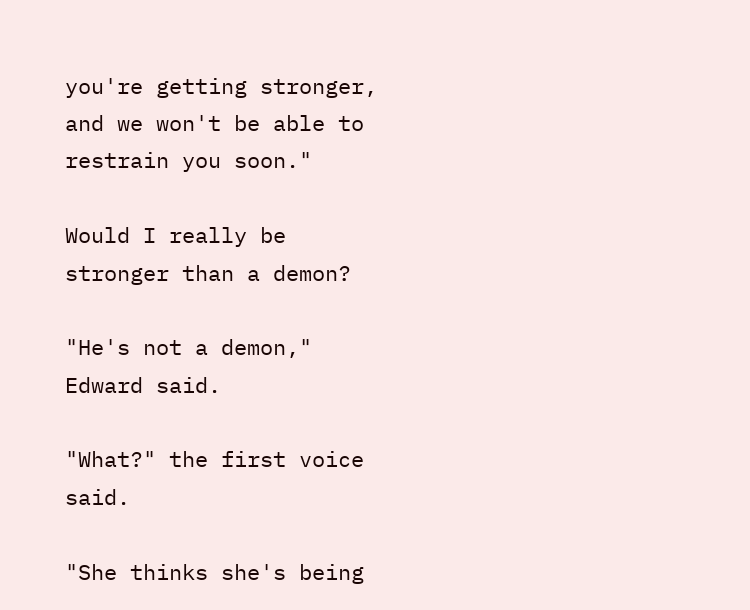you're getting stronger, and we won't be able to restrain you soon."

Would I really be stronger than a demon?

"He's not a demon," Edward said.

"What?" the first voice said.

"She thinks she's being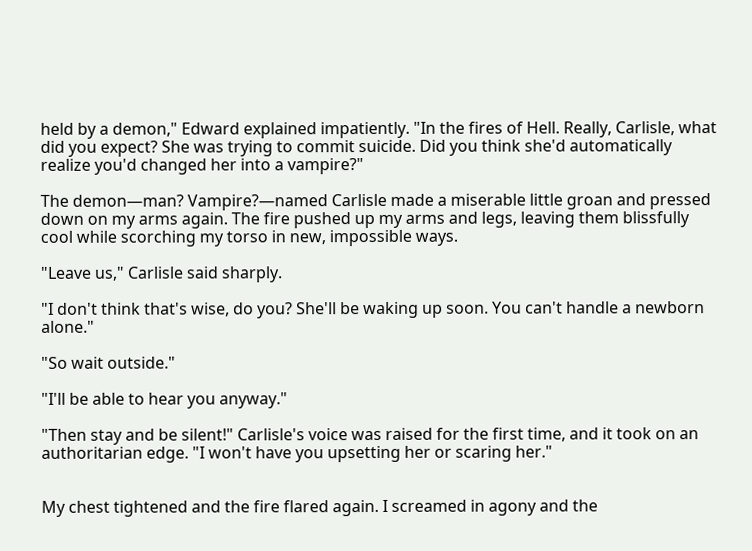held by a demon," Edward explained impatiently. "In the fires of Hell. Really, Carlisle, what did you expect? She was trying to commit suicide. Did you think she'd automatically realize you'd changed her into a vampire?"

The demon—man? Vampire?—named Carlisle made a miserable little groan and pressed down on my arms again. The fire pushed up my arms and legs, leaving them blissfully cool while scorching my torso in new, impossible ways.

"Leave us," Carlisle said sharply.

"I don't think that's wise, do you? She'll be waking up soon. You can't handle a newborn alone."

"So wait outside."

"I'll be able to hear you anyway."

"Then stay and be silent!" Carlisle's voice was raised for the first time, and it took on an authoritarian edge. "I won't have you upsetting her or scaring her."


My chest tightened and the fire flared again. I screamed in agony and the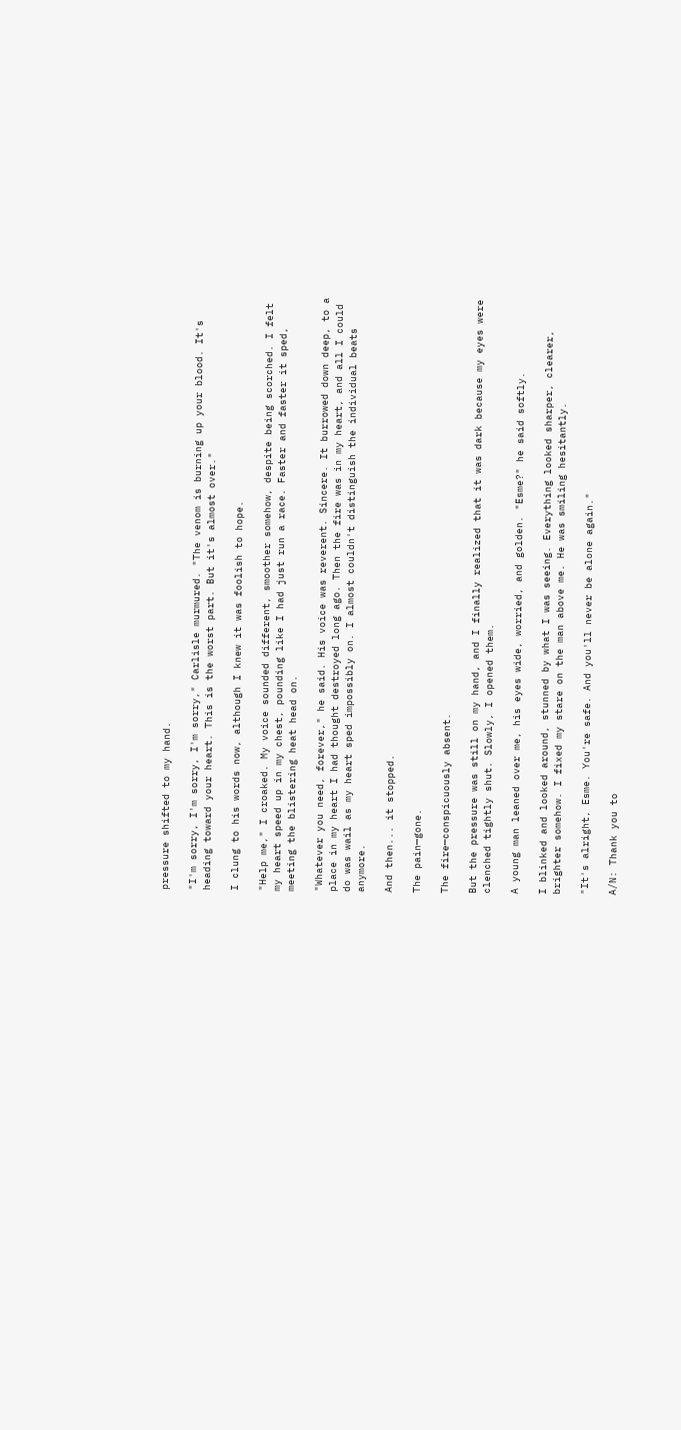pressure shifted to my hand.

"I'm sorry, I'm sorry, I'm sorry," Carlisle murmured. "The venom is burning up your blood. It's heading toward your heart. This is the worst part. But it's almost over."

I clung to his words now, although I knew it was foolish to hope.

"Help me," I croaked. My voice sounded different, smoother somehow, despite being scorched. I felt my heart speed up in my chest, pounding like I had just run a race. Faster and faster it sped, meeting the blistering heat head on.

"Whatever you need, forever," he said. His voice was reverent. Sincere. It burrowed down deep, to a place in my heart I had thought destroyed long ago. Then the fire was in my heart, and all I could do was wail as my heart sped impossibly on. I almost couldn't distinguish the individual beats anymore.

And then... it stopped.

The pain—gone.

The fire—conspicuously absent.

But the pressure was still on my hand, and I finally realized that it was dark because my eyes were clenched tightly shut. Slowly, I opened them.

A young man leaned over me, his eyes wide, worried, and golden. "Esme?" he said softly.

I blinked and looked around, stunned by what I was seeing. Everything looked sharper, clearer, brighter somehow. I fixed my stare on the man above me. He was smiling hesitantly.

"It's alright, Esme. You're safe. And you'll never be alone again."

A/N: Thank you to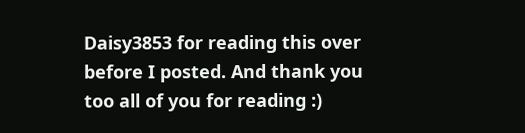Daisy3853 for reading this over before I posted. And thank you too all of you for reading :)